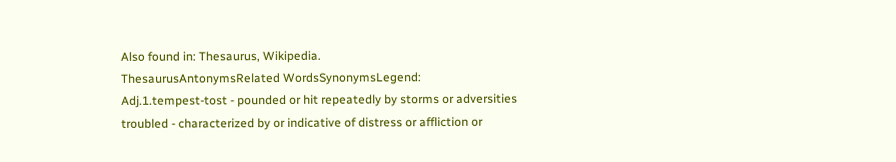Also found in: Thesaurus, Wikipedia.
ThesaurusAntonymsRelated WordsSynonymsLegend:
Adj.1.tempest-tost - pounded or hit repeatedly by storms or adversities
troubled - characterized by or indicative of distress or affliction or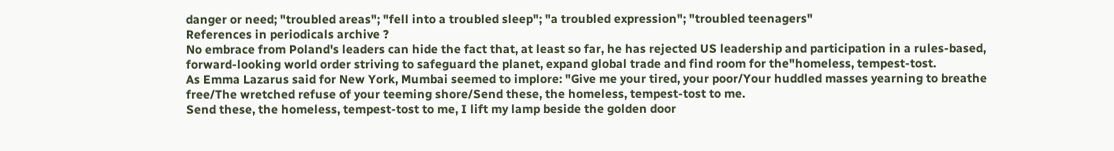danger or need; "troubled areas"; "fell into a troubled sleep"; "a troubled expression"; "troubled teenagers"
References in periodicals archive ?
No embrace from Poland's leaders can hide the fact that, at least so far, he has rejected US leadership and participation in a rules-based, forward-looking world order striving to safeguard the planet, expand global trade and find room for the"homeless, tempest-tost.
As Emma Lazarus said for New York, Mumbai seemed to implore: "Give me your tired, your poor/Your huddled masses yearning to breathe free/The wretched refuse of your teeming shore/Send these, the homeless, tempest-tost to me.
Send these, the homeless, tempest-tost to me, I lift my lamp beside the golden door